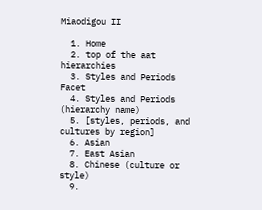Miaodigou II

  1. Home
  2. top of the aat hierarchies
  3. Styles and Periods Facet
  4. Styles and Periods (hierarchy name)
  5. [styles, periods, and cultures by region]
  6. Asian
  7. East Asian
  8. Chinese (culture or style)
  9.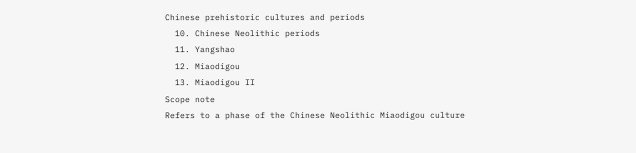Chinese prehistoric cultures and periods
  10. Chinese Neolithic periods
  11. Yangshao
  12. Miaodigou
  13. Miaodigou II
Scope note
Refers to a phase of the Chinese Neolithic Miaodigou culture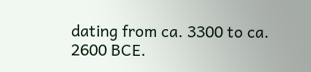dating from ca. 3300 to ca. 2600 BCE.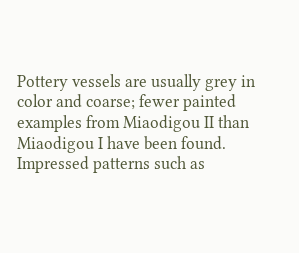Pottery vessels are usually grey in color and coarse; fewer painted examples from Miaodigou II than Miaodigou I have been found. Impressed patterns such as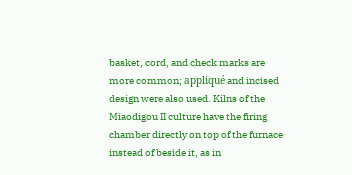basket, cord, and check marks are more common; appliqué and incised design were also used. Kilns of the Miaodigou II culture have the firing chamber directly on top of the furnace instead of beside it, as in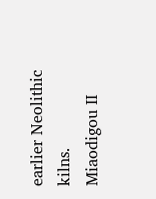earlier Neolithic kilns.
Miaodigou II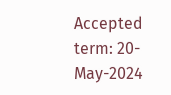Accepted term: 20-May-2024